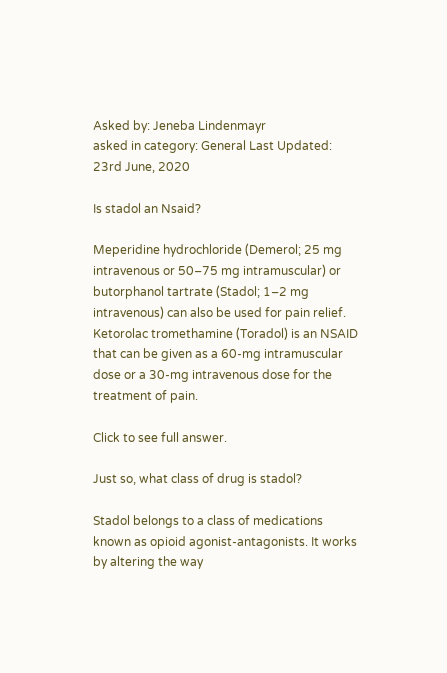Asked by: Jeneba Lindenmayr
asked in category: General Last Updated: 23rd June, 2020

Is stadol an Nsaid?

Meperidine hydrochloride (Demerol; 25 mg intravenous or 50–75 mg intramuscular) or butorphanol tartrate (Stadol; 1–2 mg intravenous) can also be used for pain relief. Ketorolac tromethamine (Toradol) is an NSAID that can be given as a 60-mg intramuscular dose or a 30-mg intravenous dose for the treatment of pain.

Click to see full answer.

Just so, what class of drug is stadol?

Stadol belongs to a class of medications known as opioid agonist-antagonists. It works by altering the way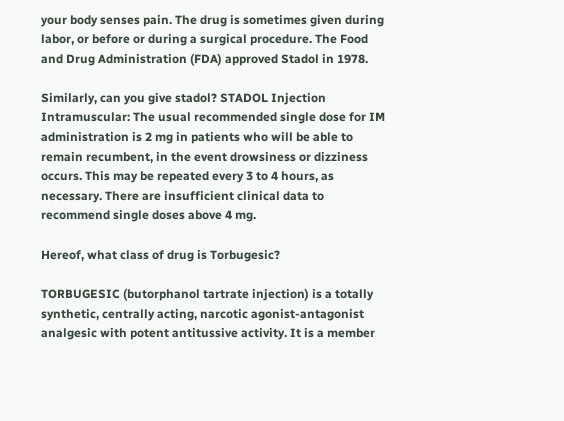your body senses pain. The drug is sometimes given during labor, or before or during a surgical procedure. The Food and Drug Administration (FDA) approved Stadol in 1978.

Similarly, can you give stadol? STADOL Injection Intramuscular: The usual recommended single dose for IM administration is 2 mg in patients who will be able to remain recumbent, in the event drowsiness or dizziness occurs. This may be repeated every 3 to 4 hours, as necessary. There are insufficient clinical data to recommend single doses above 4 mg.

Hereof, what class of drug is Torbugesic?

TORBUGESIC (butorphanol tartrate injection) is a totally synthetic, centrally acting, narcotic agonist-antagonist analgesic with potent antitussive activity. It is a member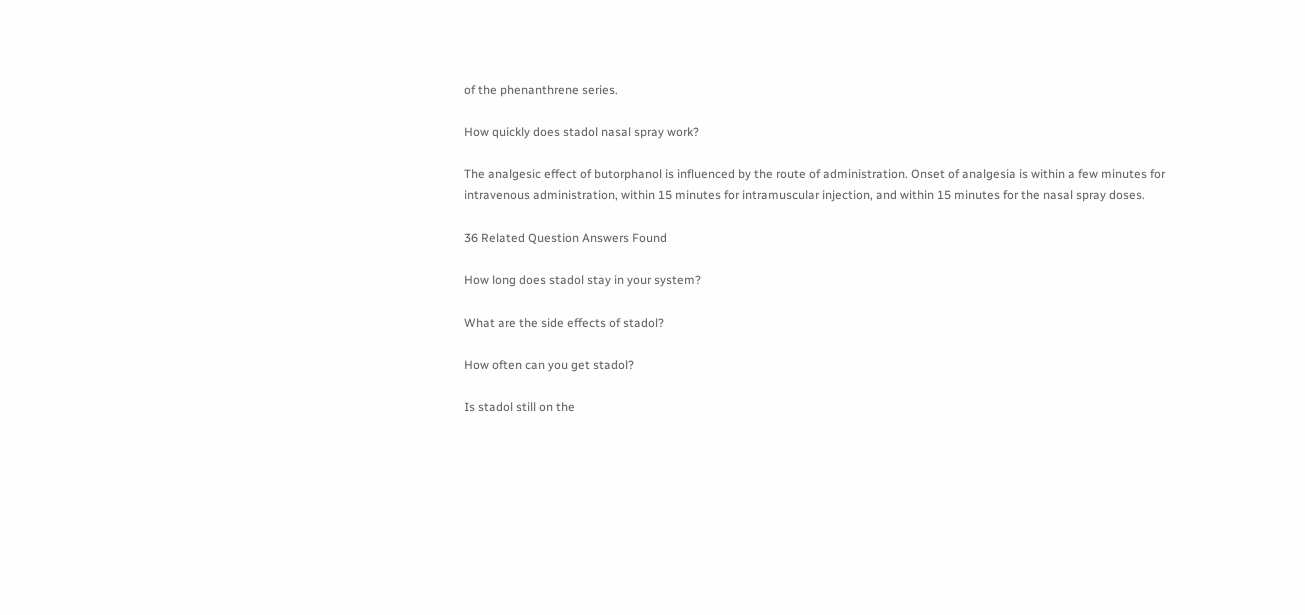of the phenanthrene series.

How quickly does stadol nasal spray work?

The analgesic effect of butorphanol is influenced by the route of administration. Onset of analgesia is within a few minutes for intravenous administration, within 15 minutes for intramuscular injection, and within 15 minutes for the nasal spray doses.

36 Related Question Answers Found

How long does stadol stay in your system?

What are the side effects of stadol?

How often can you get stadol?

Is stadol still on the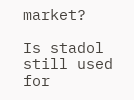market?

Is stadol still used for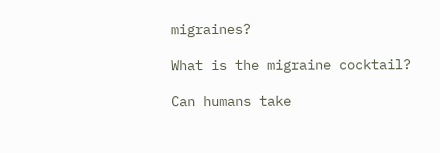migraines?

What is the migraine cocktail?

Can humans take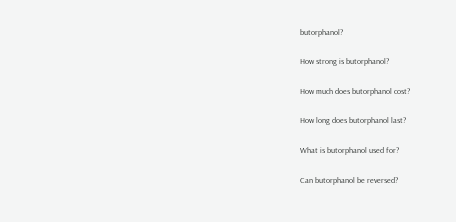butorphanol?

How strong is butorphanol?

How much does butorphanol cost?

How long does butorphanol last?

What is butorphanol used for?

Can butorphanol be reversed?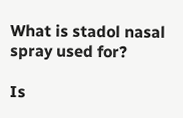What is stadol nasal spray used for?

Is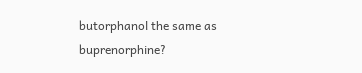butorphanol the same as buprenorphine?